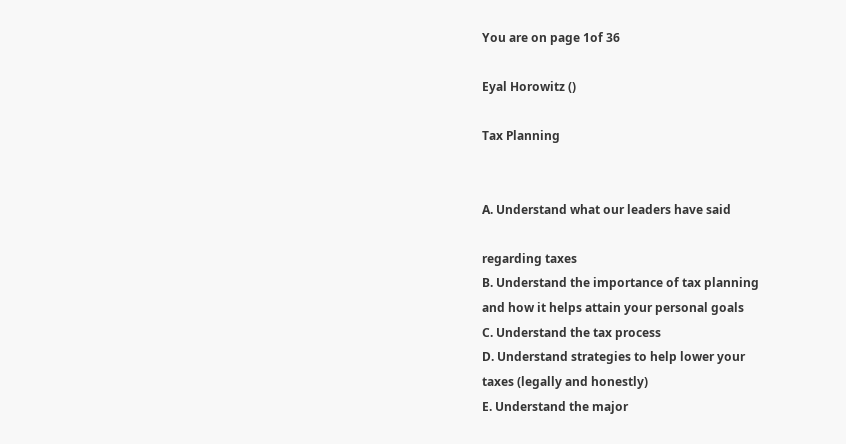You are on page 1of 36

Eyal Horowitz ()

Tax Planning


A. Understand what our leaders have said

regarding taxes
B. Understand the importance of tax planning
and how it helps attain your personal goals
C. Understand the tax process
D. Understand strategies to help lower your
taxes (legally and honestly)
E. Understand the major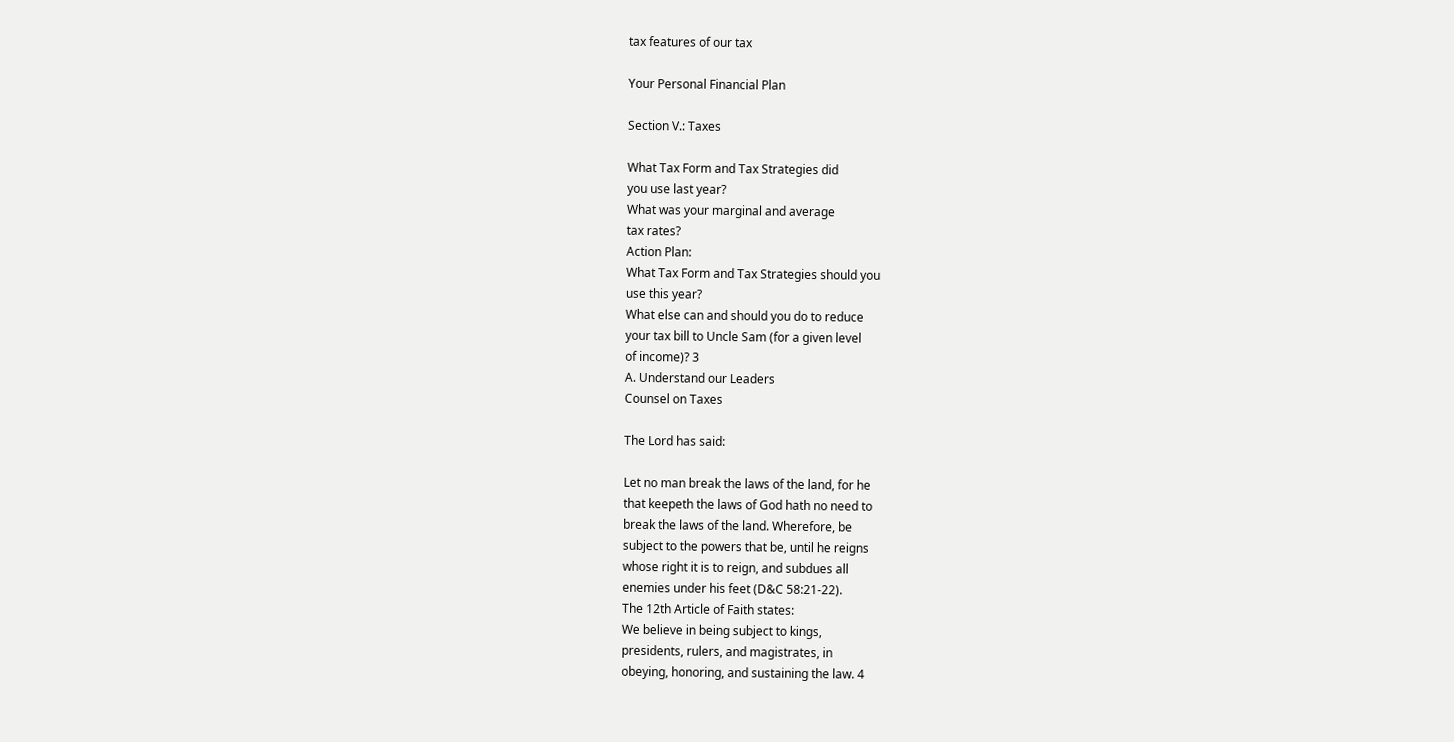tax features of our tax

Your Personal Financial Plan

Section V.: Taxes

What Tax Form and Tax Strategies did
you use last year?
What was your marginal and average
tax rates?
Action Plan:
What Tax Form and Tax Strategies should you
use this year?
What else can and should you do to reduce
your tax bill to Uncle Sam (for a given level
of income)? 3
A. Understand our Leaders
Counsel on Taxes

The Lord has said:

Let no man break the laws of the land, for he
that keepeth the laws of God hath no need to
break the laws of the land. Wherefore, be
subject to the powers that be, until he reigns
whose right it is to reign, and subdues all
enemies under his feet (D&C 58:21-22).
The 12th Article of Faith states:
We believe in being subject to kings,
presidents, rulers, and magistrates, in
obeying, honoring, and sustaining the law. 4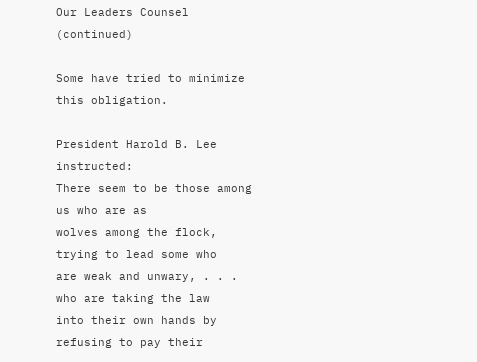Our Leaders Counsel (continued)

Some have tried to minimize this obligation.

President Harold B. Lee instructed:
There seem to be those among us who are as
wolves among the flock, trying to lead some who
are weak and unwary, . . . who are taking the law
into their own hands by refusing to pay their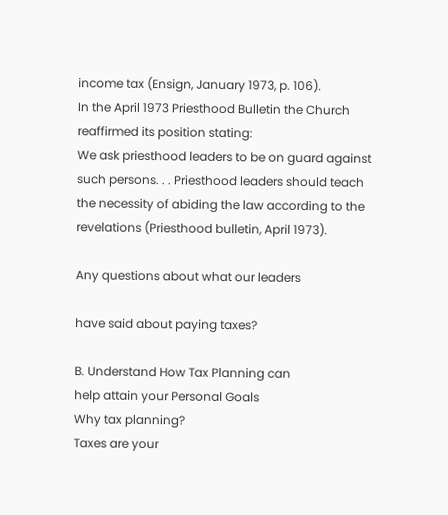income tax (Ensign, January 1973, p. 106).
In the April 1973 Priesthood Bulletin the Church
reaffirmed its position stating:
We ask priesthood leaders to be on guard against
such persons. . . Priesthood leaders should teach
the necessity of abiding the law according to the
revelations (Priesthood bulletin, April 1973).

Any questions about what our leaders

have said about paying taxes?

B. Understand How Tax Planning can
help attain your Personal Goals
Why tax planning?
Taxes are your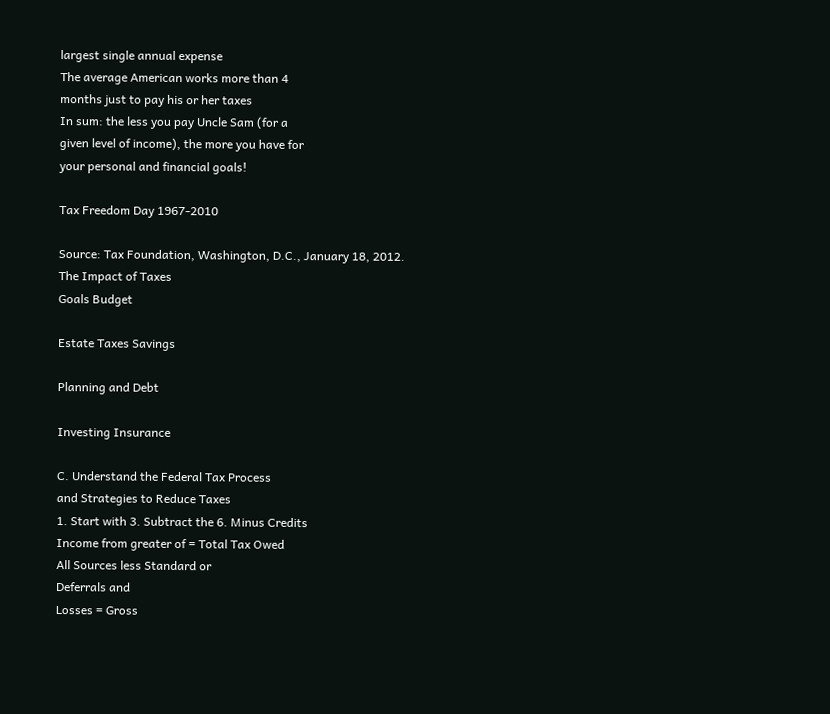largest single annual expense
The average American works more than 4
months just to pay his or her taxes
In sum: the less you pay Uncle Sam (for a
given level of income), the more you have for
your personal and financial goals!

Tax Freedom Day 1967-2010

Source: Tax Foundation, Washington, D.C., January 18, 2012.
The Impact of Taxes
Goals Budget

Estate Taxes Savings

Planning and Debt

Investing Insurance

C. Understand the Federal Tax Process
and Strategies to Reduce Taxes
1. Start with 3. Subtract the 6. Minus Credits
Income from greater of = Total Tax Owed
All Sources less Standard or
Deferrals and
Losses = Gross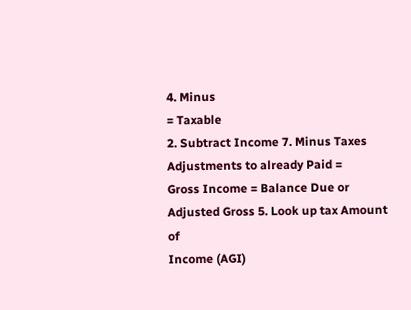4. Minus
= Taxable
2. Subtract Income 7. Minus Taxes
Adjustments to already Paid =
Gross Income = Balance Due or
Adjusted Gross 5. Look up tax Amount of
Income (AGI)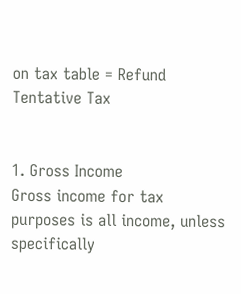on tax table = Refund
Tentative Tax


1. Gross Income
Gross income for tax purposes is all income, unless
specifically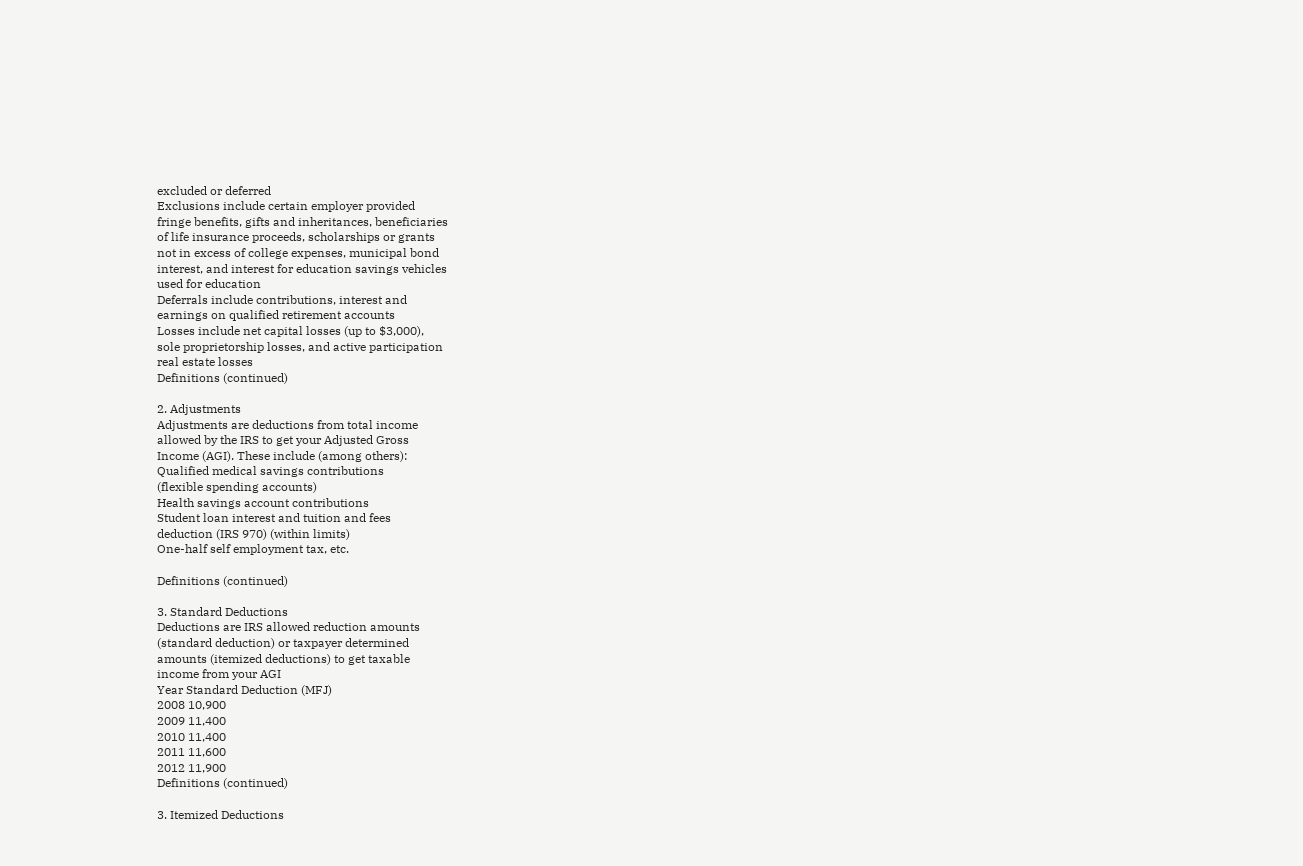excluded or deferred
Exclusions include certain employer provided
fringe benefits, gifts and inheritances, beneficiaries
of life insurance proceeds, scholarships or grants
not in excess of college expenses, municipal bond
interest, and interest for education savings vehicles
used for education
Deferrals include contributions, interest and
earnings on qualified retirement accounts
Losses include net capital losses (up to $3,000),
sole proprietorship losses, and active participation
real estate losses
Definitions (continued)

2. Adjustments
Adjustments are deductions from total income
allowed by the IRS to get your Adjusted Gross
Income (AGI). These include (among others):
Qualified medical savings contributions
(flexible spending accounts)
Health savings account contributions
Student loan interest and tuition and fees
deduction (IRS 970) (within limits)
One-half self employment tax, etc.

Definitions (continued)

3. Standard Deductions
Deductions are IRS allowed reduction amounts
(standard deduction) or taxpayer determined
amounts (itemized deductions) to get taxable
income from your AGI
Year Standard Deduction (MFJ)
2008 10,900
2009 11,400
2010 11,400
2011 11,600
2012 11,900
Definitions (continued)

3. Itemized Deductions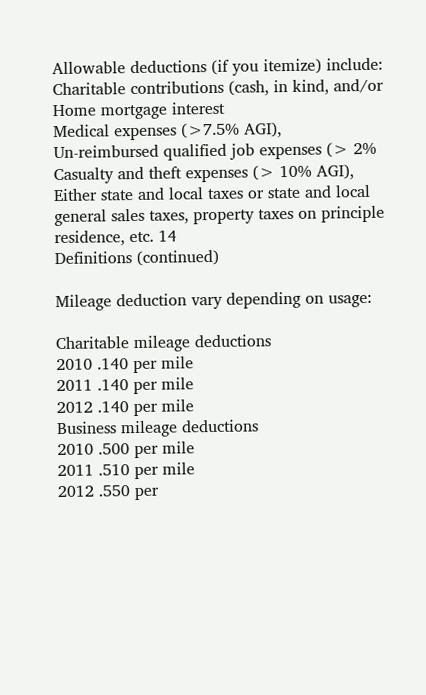Allowable deductions (if you itemize) include:
Charitable contributions (cash, in kind, and/or
Home mortgage interest
Medical expenses (>7.5% AGI),
Un-reimbursed qualified job expenses (> 2%
Casualty and theft expenses (> 10% AGI),
Either state and local taxes or state and local
general sales taxes, property taxes on principle
residence, etc. 14
Definitions (continued)

Mileage deduction vary depending on usage:

Charitable mileage deductions
2010 .140 per mile
2011 .140 per mile
2012 .140 per mile
Business mileage deductions
2010 .500 per mile
2011 .510 per mile
2012 .550 per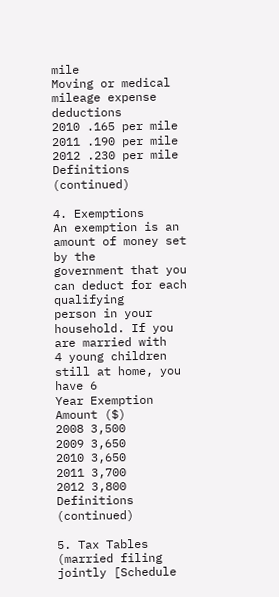mile
Moving or medical mileage expense deductions
2010 .165 per mile
2011 .190 per mile
2012 .230 per mile
Definitions (continued)

4. Exemptions
An exemption is an amount of money set by the
government that you can deduct for each qualifying
person in your household. If you are married with
4 young children still at home, you have 6
Year Exemption Amount ($)
2008 3,500
2009 3,650
2010 3,650
2011 3,700
2012 3,800
Definitions (continued)

5. Tax Tables (married filing jointly [Schedule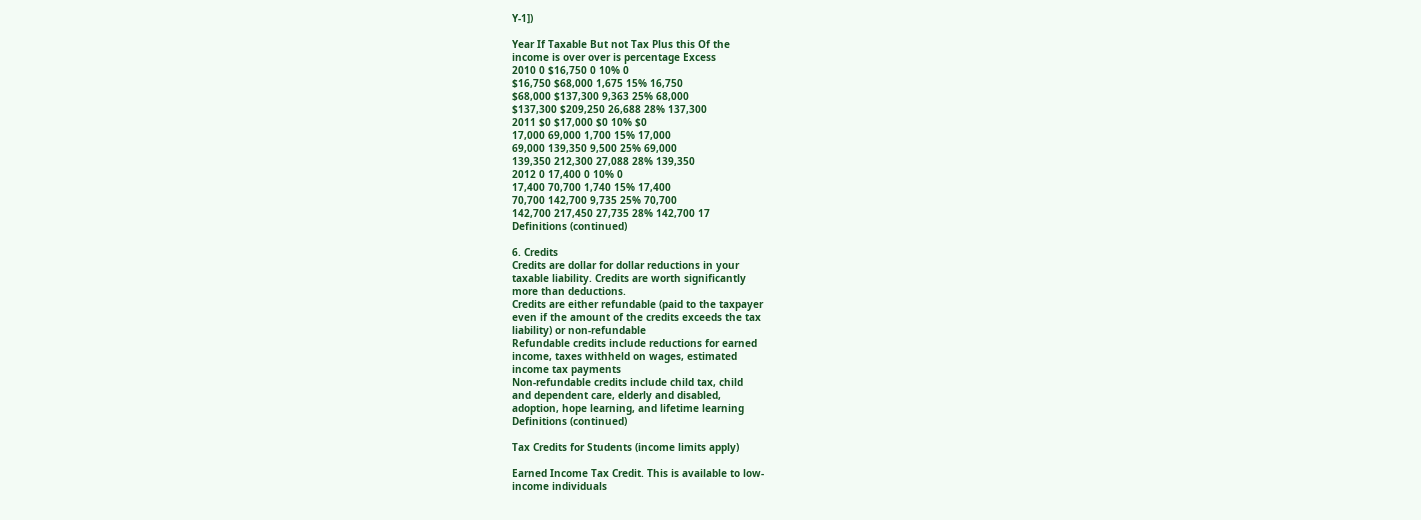Y-1])

Year If Taxable But not Tax Plus this Of the
income is over over is percentage Excess
2010 0 $16,750 0 10% 0
$16,750 $68,000 1,675 15% 16,750
$68,000 $137,300 9,363 25% 68,000
$137,300 $209,250 26,688 28% 137,300
2011 $0 $17,000 $0 10% $0
17,000 69,000 1,700 15% 17,000
69,000 139,350 9,500 25% 69,000
139,350 212,300 27,088 28% 139,350
2012 0 17,400 0 10% 0
17,400 70,700 1,740 15% 17,400
70,700 142,700 9,735 25% 70,700
142,700 217,450 27,735 28% 142,700 17
Definitions (continued)

6. Credits
Credits are dollar for dollar reductions in your
taxable liability. Credits are worth significantly
more than deductions.
Credits are either refundable (paid to the taxpayer
even if the amount of the credits exceeds the tax
liability) or non-refundable
Refundable credits include reductions for earned
income, taxes withheld on wages, estimated
income tax payments
Non-refundable credits include child tax, child
and dependent care, elderly and disabled,
adoption, hope learning, and lifetime learning
Definitions (continued)

Tax Credits for Students (income limits apply)

Earned Income Tax Credit. This is available to low-
income individuals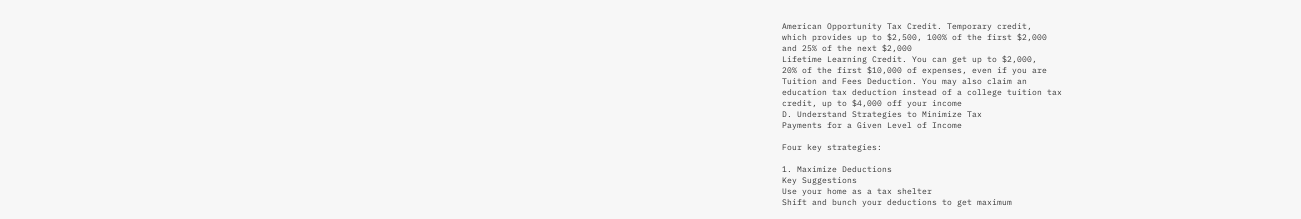American Opportunity Tax Credit. Temporary credit,
which provides up to $2,500, 100% of the first $2,000
and 25% of the next $2,000
Lifetime Learning Credit. You can get up to $2,000,
20% of the first $10,000 of expenses, even if you are
Tuition and Fees Deduction. You may also claim an
education tax deduction instead of a college tuition tax
credit, up to $4,000 off your income
D. Understand Strategies to Minimize Tax
Payments for a Given Level of Income

Four key strategies:

1. Maximize Deductions
Key Suggestions
Use your home as a tax shelter
Shift and bunch your deductions to get maximum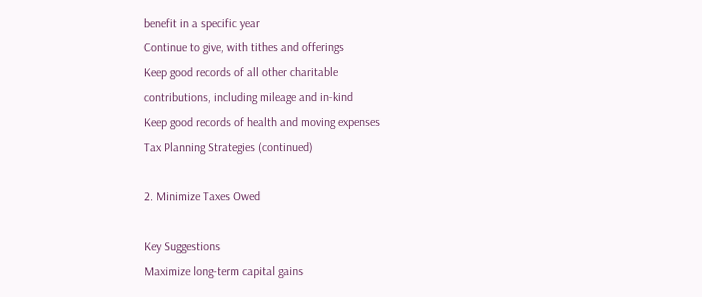benefit in a specific year
Continue to give, with tithes and offerings
Keep good records of all other charitable
contributions, including mileage and in-kind
Keep good records of health and moving expenses
Tax Planning Strategies (continued)

2. Minimize Taxes Owed

Key Suggestions
Maximize long-term capital gains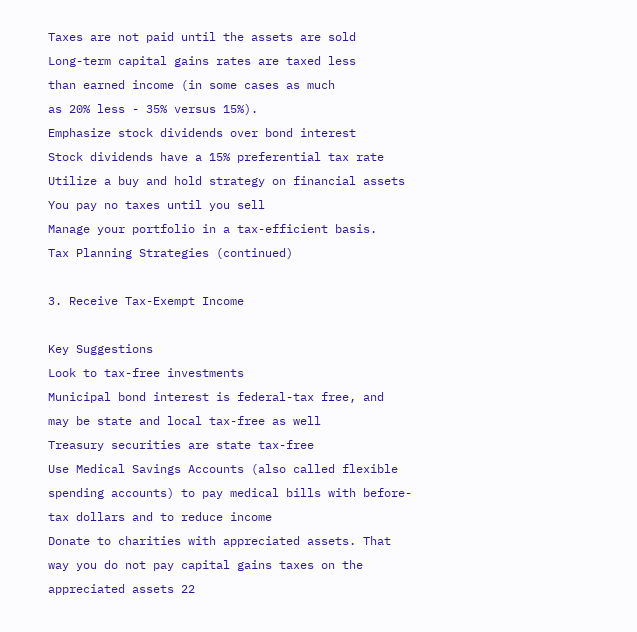Taxes are not paid until the assets are sold
Long-term capital gains rates are taxed less
than earned income (in some cases as much
as 20% less - 35% versus 15%).
Emphasize stock dividends over bond interest
Stock dividends have a 15% preferential tax rate
Utilize a buy and hold strategy on financial assets
You pay no taxes until you sell
Manage your portfolio in a tax-efficient basis.
Tax Planning Strategies (continued)

3. Receive Tax-Exempt Income

Key Suggestions
Look to tax-free investments
Municipal bond interest is federal-tax free, and
may be state and local tax-free as well
Treasury securities are state tax-free
Use Medical Savings Accounts (also called flexible
spending accounts) to pay medical bills with before-
tax dollars and to reduce income
Donate to charities with appreciated assets. That
way you do not pay capital gains taxes on the
appreciated assets 22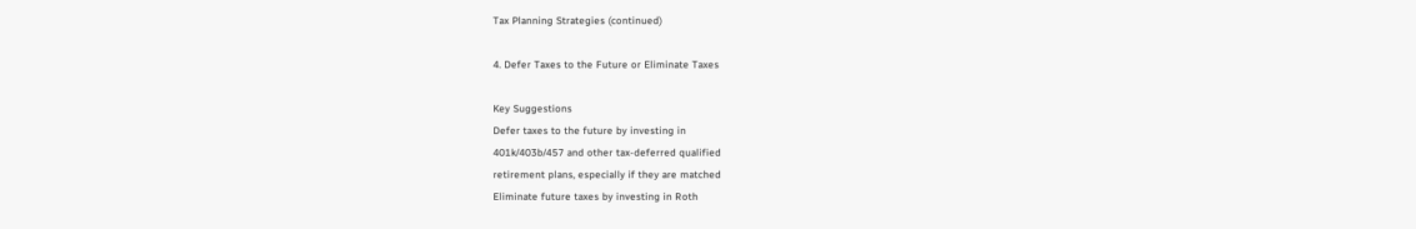Tax Planning Strategies (continued)

4. Defer Taxes to the Future or Eliminate Taxes

Key Suggestions
Defer taxes to the future by investing in
401k/403b/457 and other tax-deferred qualified
retirement plans, especially if they are matched
Eliminate future taxes by investing in Roth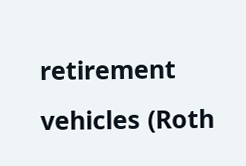retirement vehicles (Roth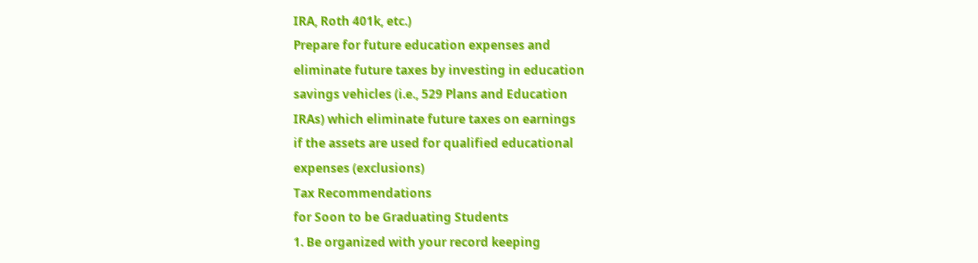IRA, Roth 401k, etc.)
Prepare for future education expenses and
eliminate future taxes by investing in education
savings vehicles (i.e., 529 Plans and Education
IRAs) which eliminate future taxes on earnings
if the assets are used for qualified educational
expenses (exclusions)
Tax Recommendations
for Soon to be Graduating Students
1. Be organized with your record keeping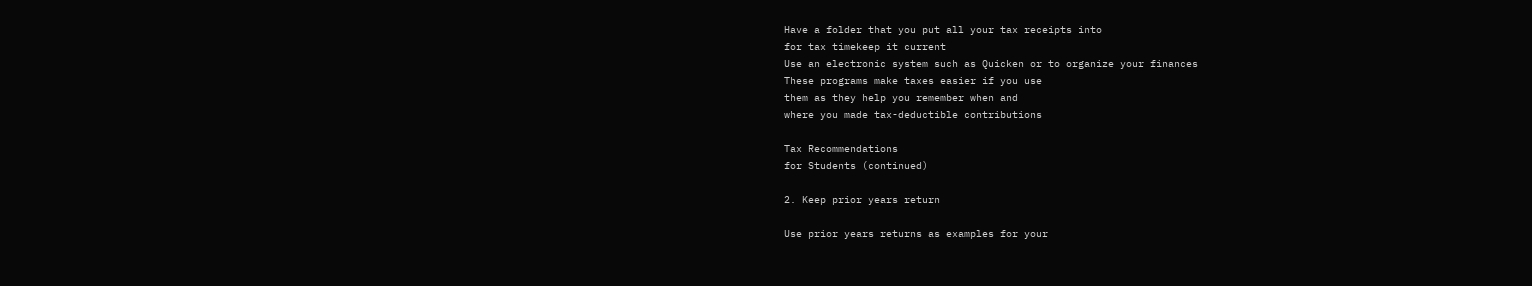Have a folder that you put all your tax receipts into
for tax timekeep it current
Use an electronic system such as Quicken or to organize your finances
These programs make taxes easier if you use
them as they help you remember when and
where you made tax-deductible contributions

Tax Recommendations
for Students (continued)

2. Keep prior years return

Use prior years returns as examples for your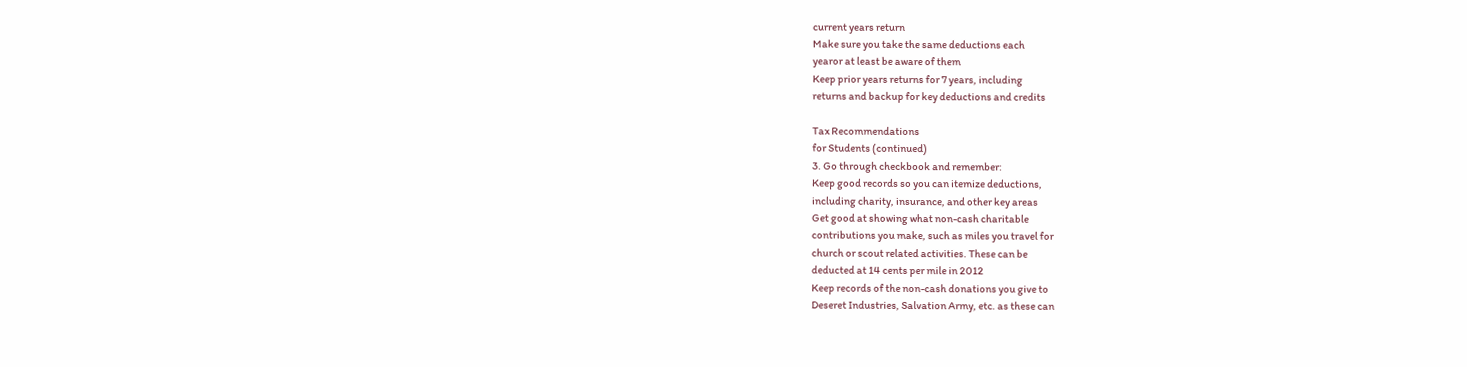current years return
Make sure you take the same deductions each
yearor at least be aware of them
Keep prior years returns for 7 years, including
returns and backup for key deductions and credits

Tax Recommendations
for Students (continued)
3. Go through checkbook and remember:
Keep good records so you can itemize deductions,
including charity, insurance, and other key areas
Get good at showing what non-cash charitable
contributions you make, such as miles you travel for
church or scout related activities. These can be
deducted at 14 cents per mile in 2012
Keep records of the non-cash donations you give to
Deseret Industries, Salvation Army, etc. as these can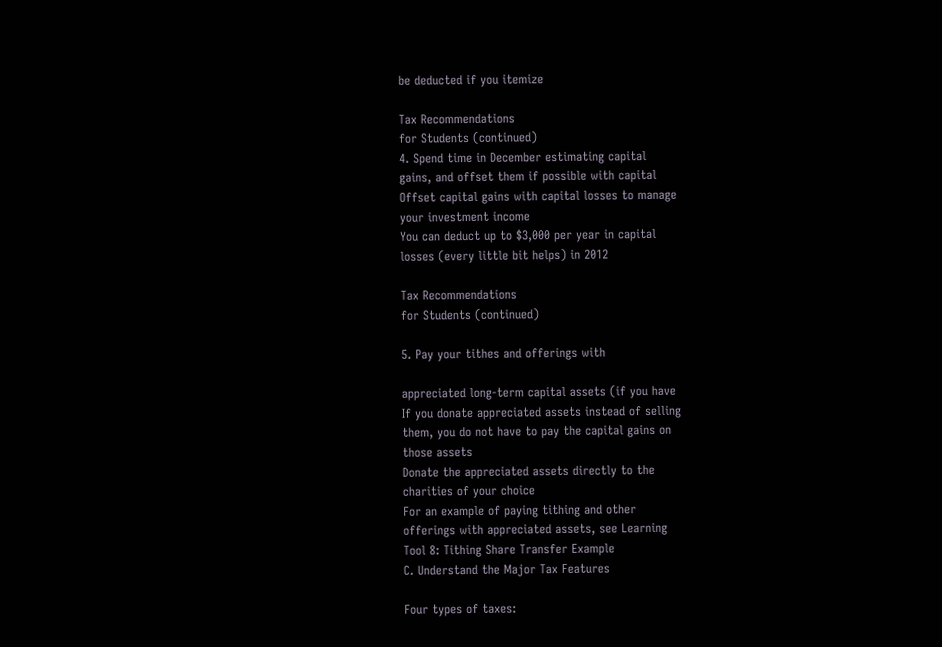be deducted if you itemize

Tax Recommendations
for Students (continued)
4. Spend time in December estimating capital
gains, and offset them if possible with capital
Offset capital gains with capital losses to manage
your investment income
You can deduct up to $3,000 per year in capital
losses (every little bit helps) in 2012

Tax Recommendations
for Students (continued)

5. Pay your tithes and offerings with

appreciated long-term capital assets (if you have
If you donate appreciated assets instead of selling
them, you do not have to pay the capital gains on
those assets
Donate the appreciated assets directly to the
charities of your choice
For an example of paying tithing and other
offerings with appreciated assets, see Learning
Tool 8: Tithing Share Transfer Example
C. Understand the Major Tax Features

Four types of taxes: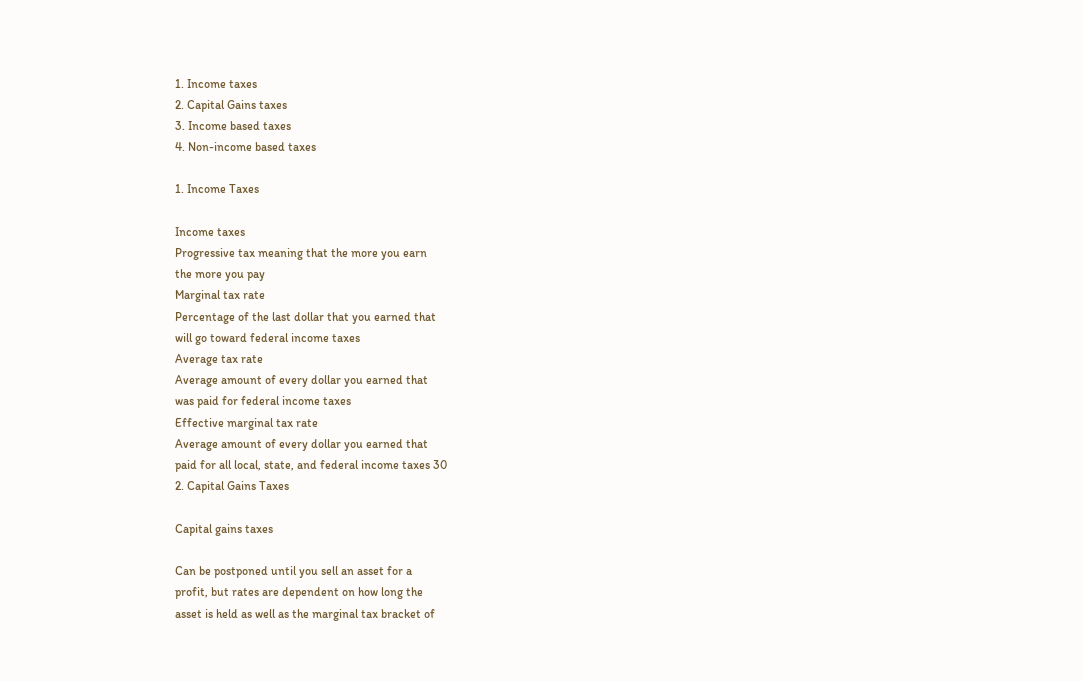1. Income taxes
2. Capital Gains taxes
3. Income based taxes
4. Non-income based taxes

1. Income Taxes

Income taxes
Progressive tax meaning that the more you earn
the more you pay
Marginal tax rate
Percentage of the last dollar that you earned that
will go toward federal income taxes
Average tax rate
Average amount of every dollar you earned that
was paid for federal income taxes
Effective marginal tax rate
Average amount of every dollar you earned that
paid for all local, state, and federal income taxes 30
2. Capital Gains Taxes

Capital gains taxes

Can be postponed until you sell an asset for a
profit, but rates are dependent on how long the
asset is held as well as the marginal tax bracket of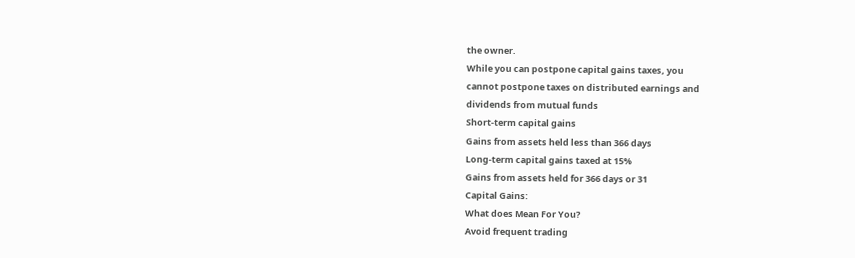the owner.
While you can postpone capital gains taxes, you
cannot postpone taxes on distributed earnings and
dividends from mutual funds
Short-term capital gains
Gains from assets held less than 366 days
Long-term capital gains taxed at 15%
Gains from assets held for 366 days or 31
Capital Gains:
What does Mean For You?
Avoid frequent trading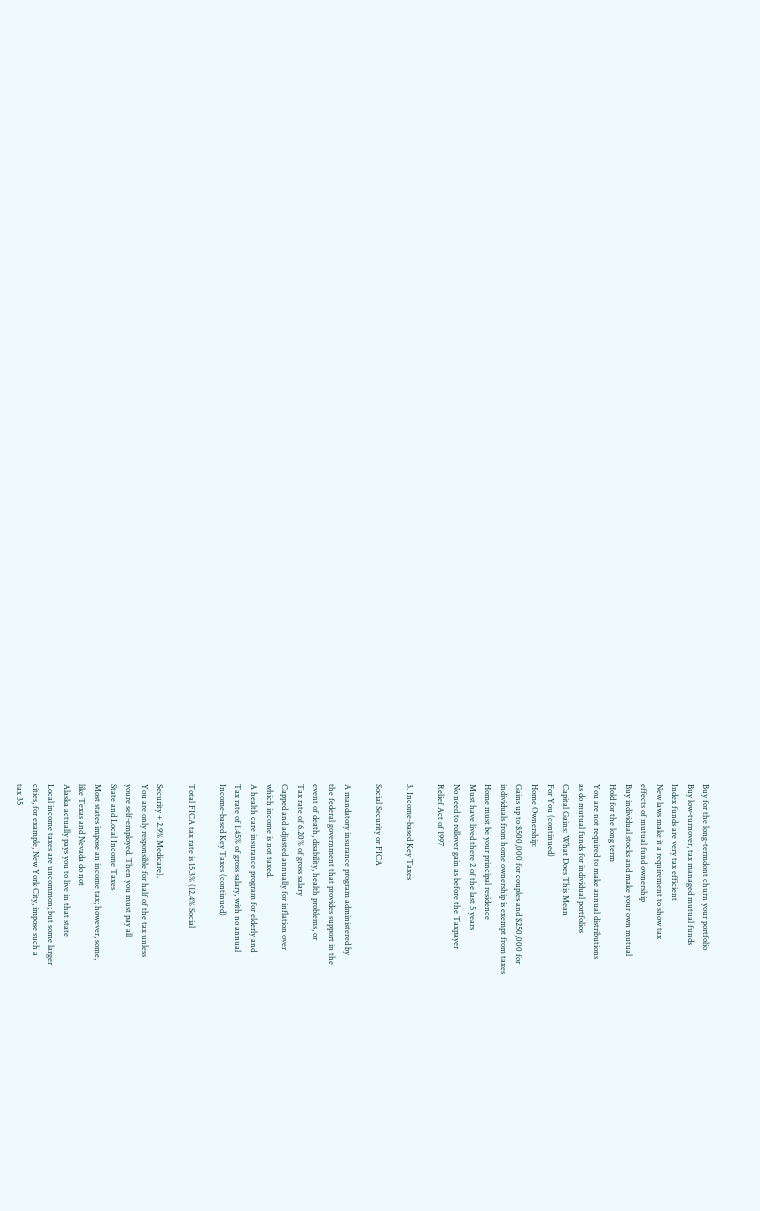Buy for the long-termdont churn your portfolio
Buy low-turnover, tax managed mutual funds
Index funds are very tax efficient
New laws make it a requirement to show tax
effects of mutual fund ownership
Buy individual stocks and make your own mutual
Hold for the long term
You are not required to make annual distributions
as do mutual funds for individual portfolios
Capital Gains: What Does This Mean
For You (continued)
Home Ownership:
Gains up to $500,000 for couples and $250,000 for
individuals from home ownership is exempt from taxes
Home must be your principal residence
Must have lived there 2 of the last 5 years
No need to rollover gain as before the Taxpayer
Relief Act of 1997

3. Income-based Key Taxes

Social Security or FICA

A mandatory insurance program administered by
the federal government that provides support in the
event of death, disability, health problems, or
Tax rate of 6.20% of gross salary
Capped and adjusted annually for inflation over
which income is not taxed.
A health care insurance program for elderly and
Tax rate of 1.45% of gross salary, with no annual
Income-based Key Taxes (continued)

Total FICA tax rate is 15.3% (12.4% Social

Security + 2.9% Medicare).
You are only responsible for half of the tax unless
youre self-employed. Then you must pay all
State and Local Income Taxes
Most states impose an income tax; however, some,
like Texas and Nevada do not
Alaska actually pays you to live in that state
Local income taxes are uncommon; but some larger
cities, for example, New York City, impose such a
tax 35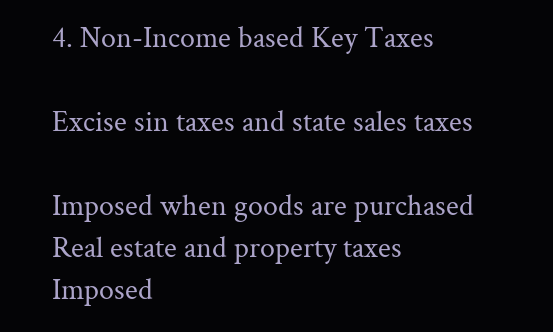4. Non-Income based Key Taxes

Excise sin taxes and state sales taxes

Imposed when goods are purchased
Real estate and property taxes
Imposed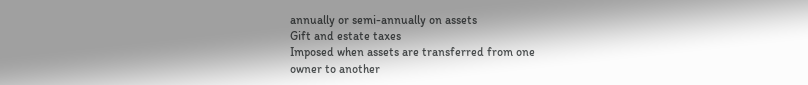annually or semi-annually on assets
Gift and estate taxes
Imposed when assets are transferred from one
owner to another